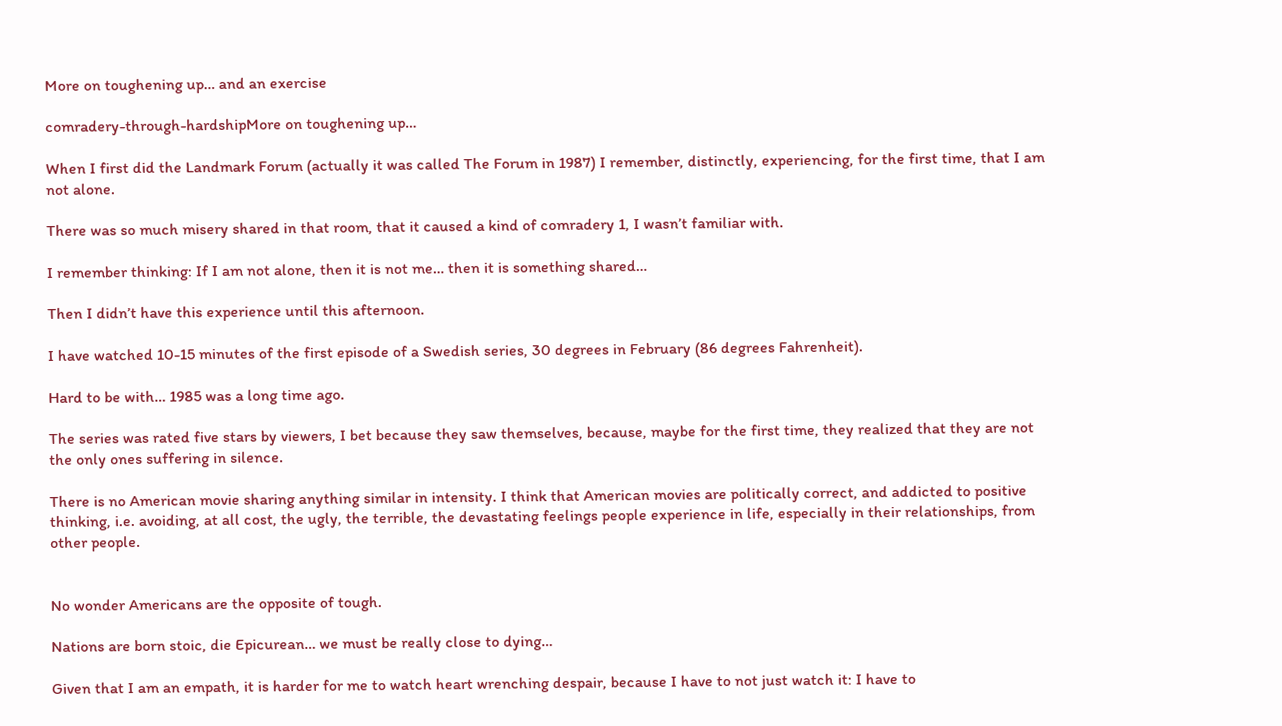More on toughening up… and an exercise

comradery-through-hardshipMore on toughening up…

When I first did the Landmark Forum (actually it was called The Forum in 1987) I remember, distinctly, experiencing, for the first time, that I am not alone.

There was so much misery shared in that room, that it caused a kind of comradery 1, I wasn’t familiar with.

I remember thinking: If I am not alone, then it is not me… then it is something shared…

Then I didn’t have this experience until this afternoon.

I have watched 10-15 minutes of the first episode of a Swedish series, 30 degrees in February (86 degrees Fahrenheit).

Hard to be with… 1985 was a long time ago.

The series was rated five stars by viewers, I bet because they saw themselves, because, maybe for the first time, they realized that they are not the only ones suffering in silence.

There is no American movie sharing anything similar in intensity. I think that American movies are politically correct, and addicted to positive thinking, i.e. avoiding, at all cost, the ugly, the terrible, the devastating feelings people experience in life, especially in their relationships, from other people.


No wonder Americans are the opposite of tough.

Nations are born stoic, die Epicurean… we must be really close to dying…

Given that I am an empath, it is harder for me to watch heart wrenching despair, because I have to not just watch it: I have to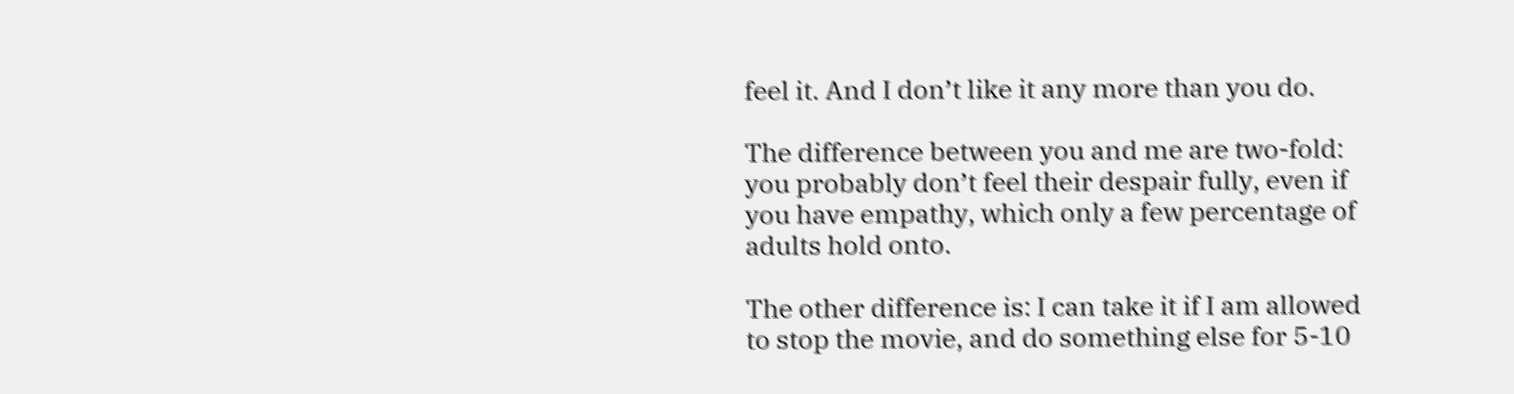feel it. And I don’t like it any more than you do.

The difference between you and me are two-fold: you probably don’t feel their despair fully, even if you have empathy, which only a few percentage of adults hold onto.

The other difference is: I can take it if I am allowed to stop the movie, and do something else for 5-10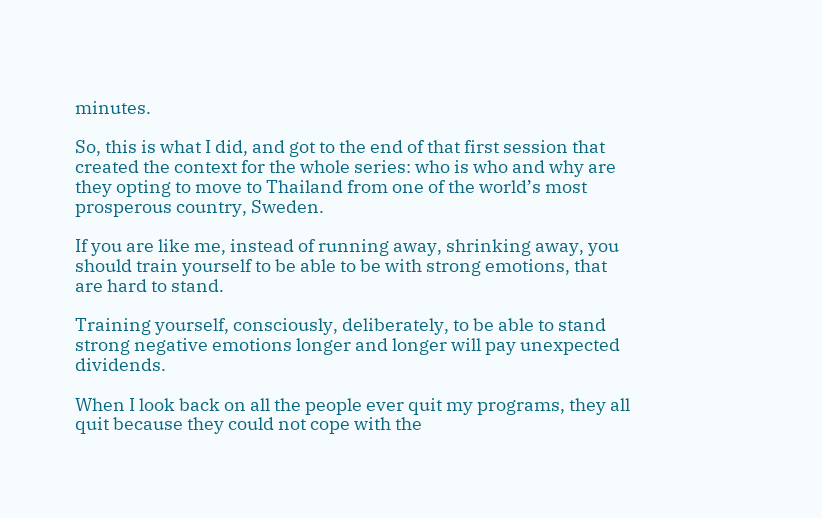minutes.

So, this is what I did, and got to the end of that first session that created the context for the whole series: who is who and why are they opting to move to Thailand from one of the world’s most prosperous country, Sweden.

If you are like me, instead of running away, shrinking away, you should train yourself to be able to be with strong emotions, that are hard to stand.

Training yourself, consciously, deliberately, to be able to stand strong negative emotions longer and longer will pay unexpected dividends.

When I look back on all the people ever quit my programs, they all quit because they could not cope with the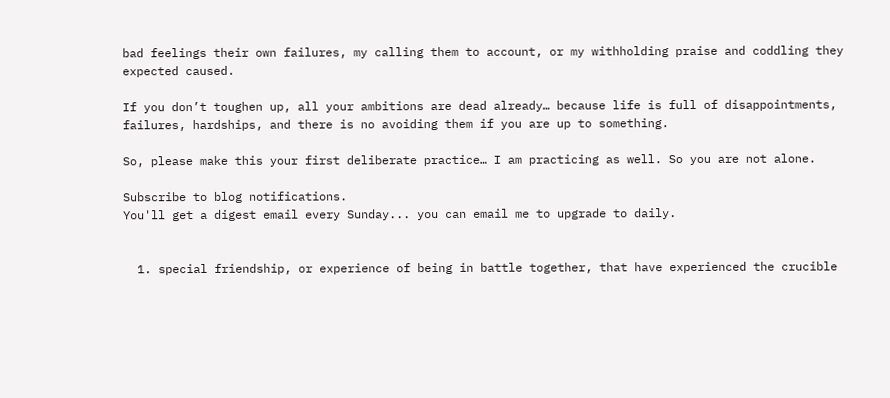bad feelings their own failures, my calling them to account, or my withholding praise and coddling they expected caused.

If you don’t toughen up, all your ambitions are dead already… because life is full of disappointments, failures, hardships, and there is no avoiding them if you are up to something.

So, please make this your first deliberate practice… I am practicing as well. So you are not alone.

Subscribe to blog notifications.
You'll get a digest email every Sunday... you can email me to upgrade to daily.


  1. special friendship, or experience of being in battle together, that have experienced the crucible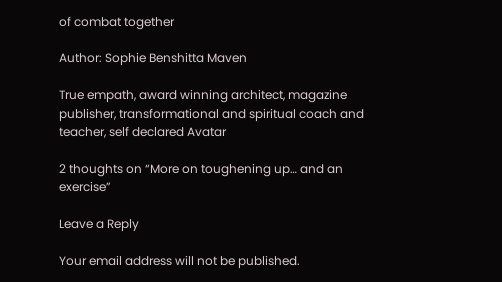of combat together

Author: Sophie Benshitta Maven

True empath, award winning architect, magazine publisher, transformational and spiritual coach and teacher, self declared Avatar

2 thoughts on “More on toughening up… and an exercise”

Leave a Reply

Your email address will not be published.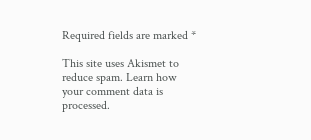Required fields are marked *

This site uses Akismet to reduce spam. Learn how your comment data is processed.